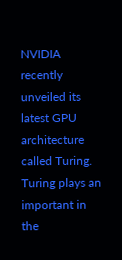NVIDIA recently unveiled its latest GPU architecture called Turing. Turing plays an important in the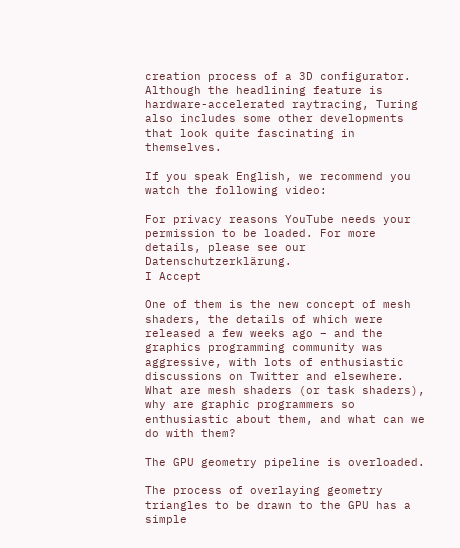creation process of a 3D configurator. Although the headlining feature is hardware-accelerated raytracing, Turing also includes some other developments that look quite fascinating in themselves.

If you speak English, we recommend you watch the following video:

For privacy reasons YouTube needs your permission to be loaded. For more details, please see our Datenschutzerklärung.
I Accept

One of them is the new concept of mesh shaders, the details of which were released a few weeks ago – and the graphics programming community was aggressive, with lots of enthusiastic discussions on Twitter and elsewhere. What are mesh shaders (or task shaders), why are graphic programmers so enthusiastic about them, and what can we do with them?

The GPU geometry pipeline is overloaded.

The process of overlaying geometry triangles to be drawn to the GPU has a simple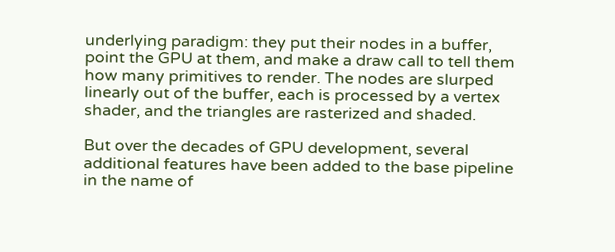underlying paradigm: they put their nodes in a buffer, point the GPU at them, and make a draw call to tell them how many primitives to render. The nodes are slurped linearly out of the buffer, each is processed by a vertex shader, and the triangles are rasterized and shaded.

But over the decades of GPU development, several additional features have been added to the base pipeline in the name of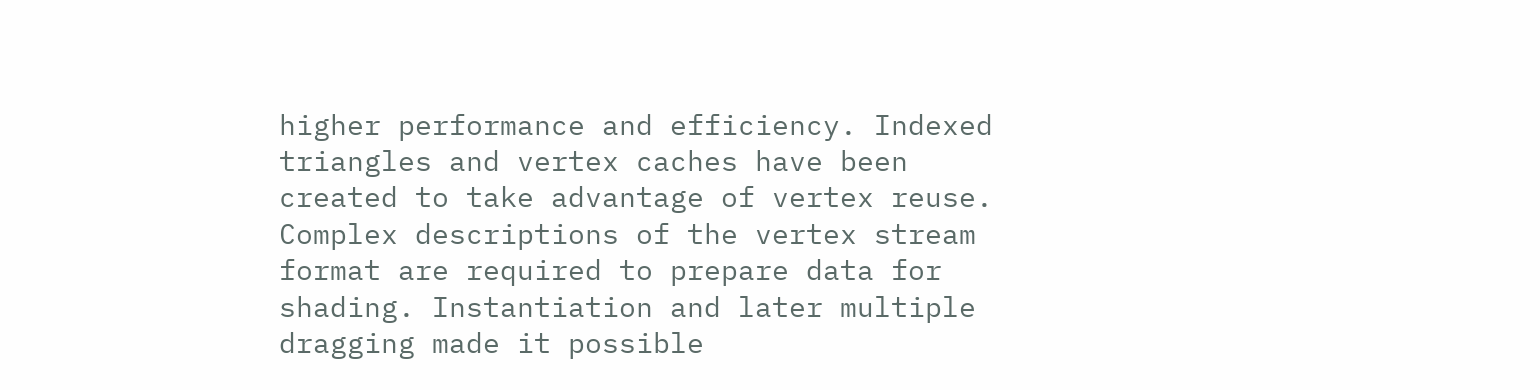higher performance and efficiency. Indexed triangles and vertex caches have been created to take advantage of vertex reuse. Complex descriptions of the vertex stream format are required to prepare data for shading. Instantiation and later multiple dragging made it possible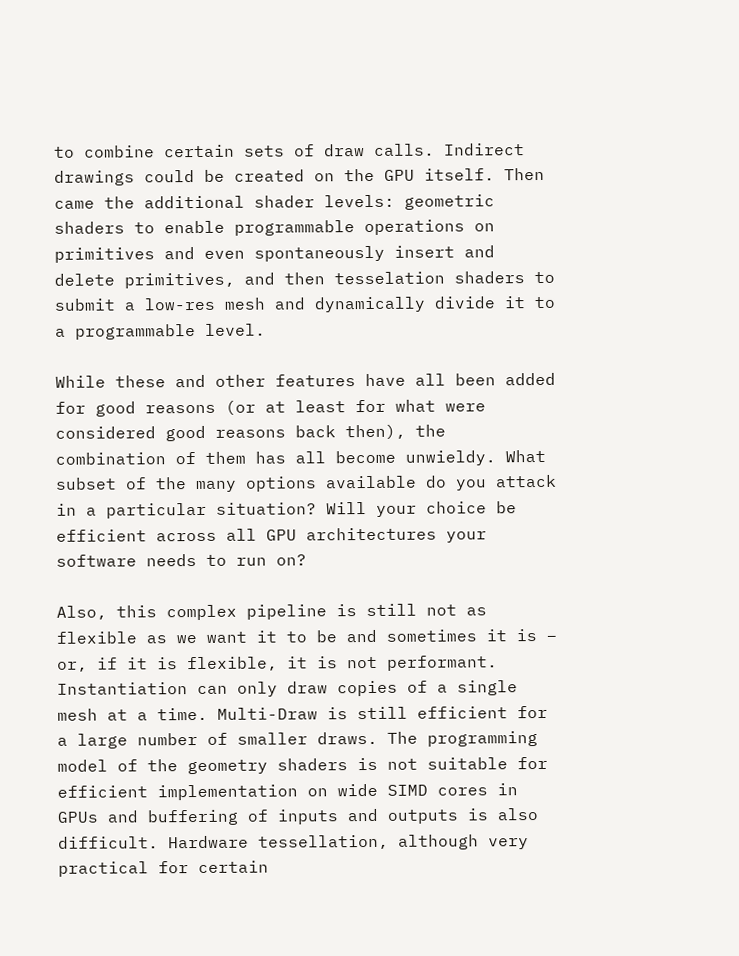to combine certain sets of draw calls. Indirect drawings could be created on the GPU itself. Then came the additional shader levels: geometric shaders to enable programmable operations on primitives and even spontaneously insert and delete primitives, and then tesselation shaders to submit a low-res mesh and dynamically divide it to a programmable level.

While these and other features have all been added for good reasons (or at least for what were considered good reasons back then), the combination of them has all become unwieldy. What subset of the many options available do you attack in a particular situation? Will your choice be efficient across all GPU architectures your software needs to run on?

Also, this complex pipeline is still not as flexible as we want it to be and sometimes it is – or, if it is flexible, it is not performant. Instantiation can only draw copies of a single mesh at a time. Multi-Draw is still efficient for a large number of smaller draws. The programming model of the geometry shaders is not suitable for efficient implementation on wide SIMD cores in GPUs and buffering of inputs and outputs is also difficult. Hardware tessellation, although very practical for certain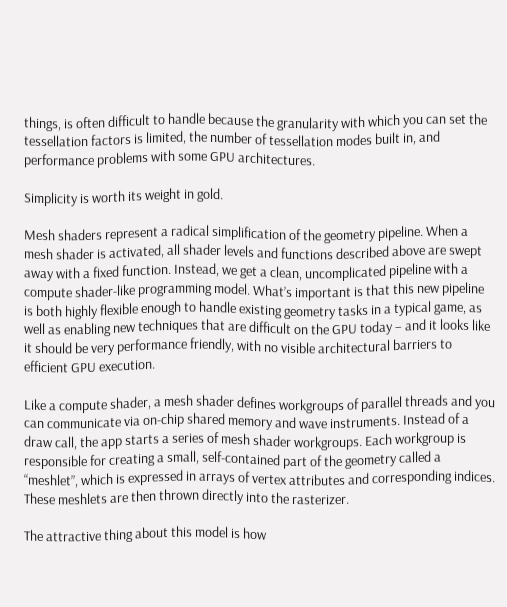things, is often difficult to handle because the granularity with which you can set the tessellation factors is limited, the number of tessellation modes built in, and performance problems with some GPU architectures.

Simplicity is worth its weight in gold.

Mesh shaders represent a radical simplification of the geometry pipeline. When a mesh shader is activated, all shader levels and functions described above are swept away with a fixed function. Instead, we get a clean, uncomplicated pipeline with a compute shader-like programming model. What’s important is that this new pipeline is both highly flexible enough to handle existing geometry tasks in a typical game, as well as enabling new techniques that are difficult on the GPU today – and it looks like it should be very performance friendly, with no visible architectural barriers to efficient GPU execution.

Like a compute shader, a mesh shader defines workgroups of parallel threads and you can communicate via on-chip shared memory and wave instruments. Instead of a draw call, the app starts a series of mesh shader workgroups. Each workgroup is responsible for creating a small, self-contained part of the geometry called a “meshlet”, which is expressed in arrays of vertex attributes and corresponding indices. These meshlets are then thrown directly into the rasterizer.

The attractive thing about this model is how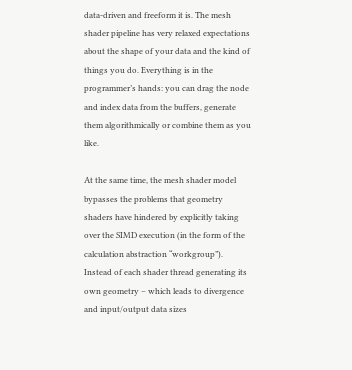data-driven and freeform it is. The mesh shader pipeline has very relaxed expectations about the shape of your data and the kind of things you do. Everything is in the programmer’s hands: you can drag the node and index data from the buffers, generate them algorithmically or combine them as you like.

At the same time, the mesh shader model bypasses the problems that geometry shaders have hindered by explicitly taking over the SIMD execution (in the form of the calculation abstraction “workgroup”). Instead of each shader thread generating its own geometry – which leads to divergence and input/output data sizes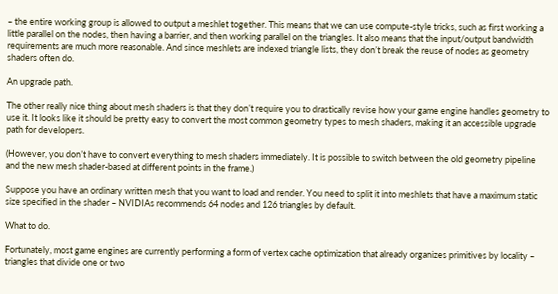– the entire working group is allowed to output a meshlet together. This means that we can use compute-style tricks, such as first working a little parallel on the nodes, then having a barrier, and then working parallel on the triangles. It also means that the input/output bandwidth requirements are much more reasonable. And since meshlets are indexed triangle lists, they don’t break the reuse of nodes as geometry shaders often do.

An upgrade path.

The other really nice thing about mesh shaders is that they don’t require you to drastically revise how your game engine handles geometry to use it. It looks like it should be pretty easy to convert the most common geometry types to mesh shaders, making it an accessible upgrade path for developers.

(However, you don’t have to convert everything to mesh shaders immediately. It is possible to switch between the old geometry pipeline and the new mesh shader-based at different points in the frame.)

Suppose you have an ordinary written mesh that you want to load and render. You need to split it into meshlets that have a maximum static size specified in the shader – NVIDIAs recommends 64 nodes and 126 triangles by default.

What to do.

Fortunately, most game engines are currently performing a form of vertex cache optimization that already organizes primitives by locality – triangles that divide one or two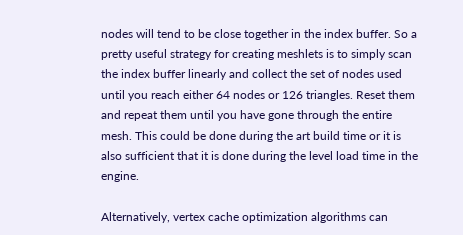nodes will tend to be close together in the index buffer. So a pretty useful strategy for creating meshlets is to simply scan the index buffer linearly and collect the set of nodes used until you reach either 64 nodes or 126 triangles. Reset them and repeat them until you have gone through the entire mesh. This could be done during the art build time or it is also sufficient that it is done during the level load time in the engine.

Alternatively, vertex cache optimization algorithms can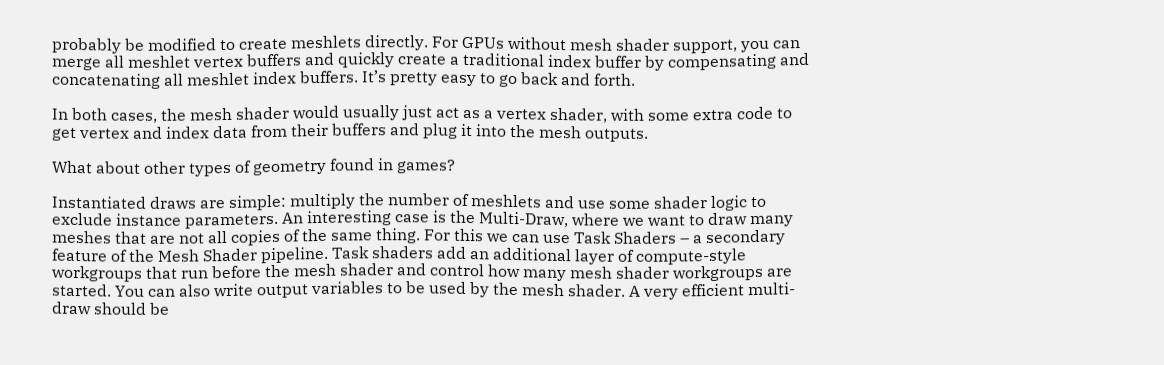probably be modified to create meshlets directly. For GPUs without mesh shader support, you can merge all meshlet vertex buffers and quickly create a traditional index buffer by compensating and concatenating all meshlet index buffers. It’s pretty easy to go back and forth.

In both cases, the mesh shader would usually just act as a vertex shader, with some extra code to get vertex and index data from their buffers and plug it into the mesh outputs.

What about other types of geometry found in games?

Instantiated draws are simple: multiply the number of meshlets and use some shader logic to exclude instance parameters. An interesting case is the Multi-Draw, where we want to draw many meshes that are not all copies of the same thing. For this we can use Task Shaders – a secondary feature of the Mesh Shader pipeline. Task shaders add an additional layer of compute-style workgroups that run before the mesh shader and control how many mesh shader workgroups are started. You can also write output variables to be used by the mesh shader. A very efficient multi-draw should be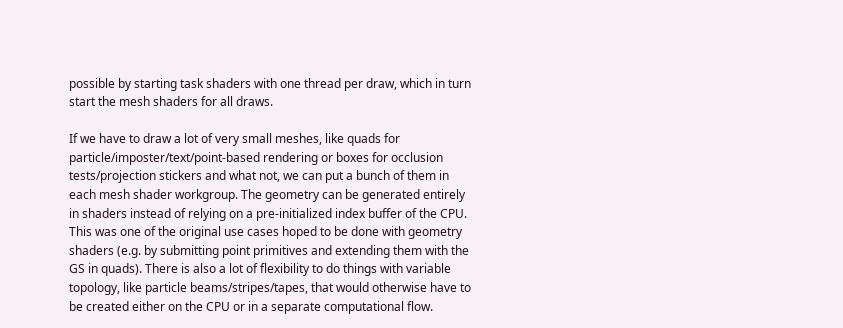possible by starting task shaders with one thread per draw, which in turn start the mesh shaders for all draws.

If we have to draw a lot of very small meshes, like quads for particle/imposter/text/point-based rendering or boxes for occlusion tests/projection stickers and what not, we can put a bunch of them in each mesh shader workgroup. The geometry can be generated entirely in shaders instead of relying on a pre-initialized index buffer of the CPU. This was one of the original use cases hoped to be done with geometry shaders (e.g. by submitting point primitives and extending them with the GS in quads). There is also a lot of flexibility to do things with variable topology, like particle beams/stripes/tapes, that would otherwise have to be created either on the CPU or in a separate computational flow.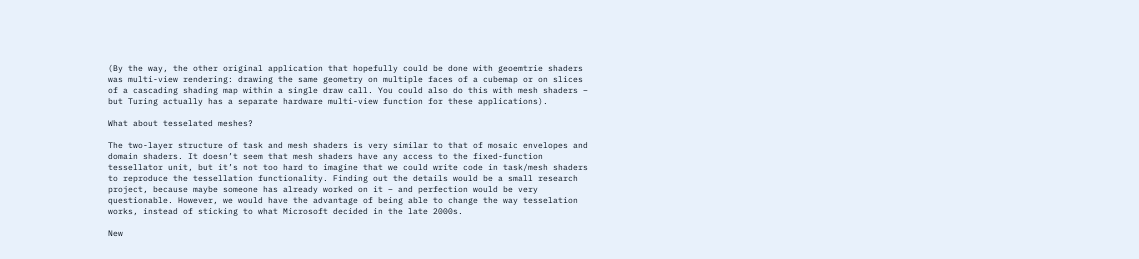(By the way, the other original application that hopefully could be done with geoemtrie shaders was multi-view rendering: drawing the same geometry on multiple faces of a cubemap or on slices of a cascading shading map within a single draw call. You could also do this with mesh shaders – but Turing actually has a separate hardware multi-view function for these applications).

What about tesselated meshes?

The two-layer structure of task and mesh shaders is very similar to that of mosaic envelopes and domain shaders. It doesn’t seem that mesh shaders have any access to the fixed-function tessellator unit, but it’s not too hard to imagine that we could write code in task/mesh shaders to reproduce the tessellation functionality. Finding out the details would be a small research project, because maybe someone has already worked on it – and perfection would be very questionable. However, we would have the advantage of being able to change the way tesselation works, instead of sticking to what Microsoft decided in the late 2000s.

New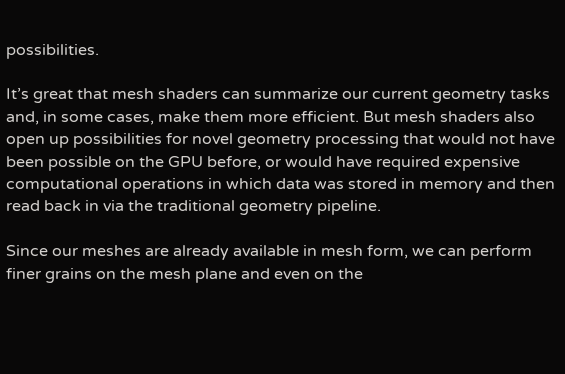possibilities.

It’s great that mesh shaders can summarize our current geometry tasks and, in some cases, make them more efficient. But mesh shaders also open up possibilities for novel geometry processing that would not have been possible on the GPU before, or would have required expensive computational operations in which data was stored in memory and then read back in via the traditional geometry pipeline.

Since our meshes are already available in mesh form, we can perform finer grains on the mesh plane and even on the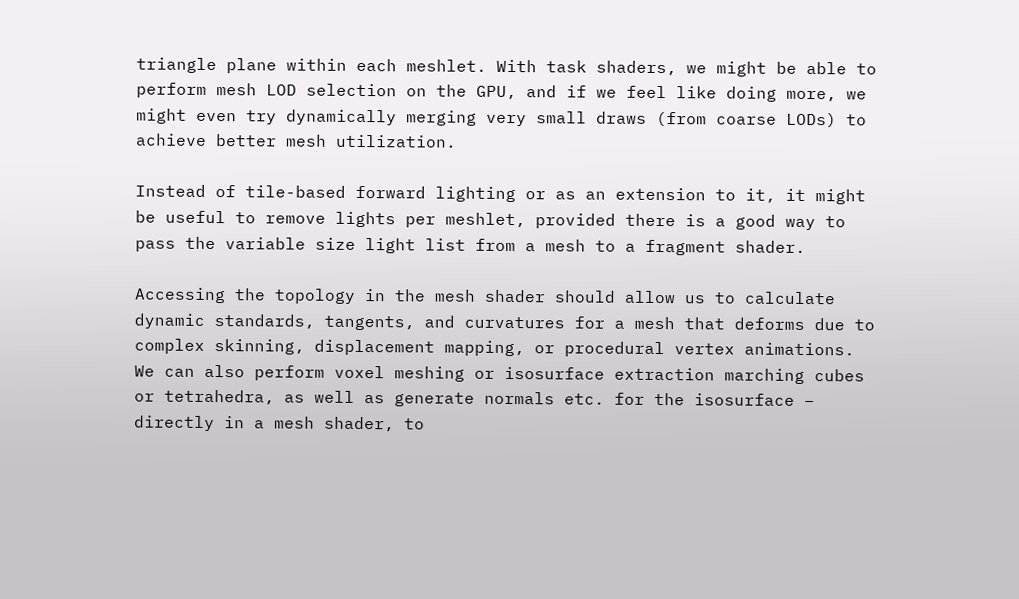triangle plane within each meshlet. With task shaders, we might be able to perform mesh LOD selection on the GPU, and if we feel like doing more, we might even try dynamically merging very small draws (from coarse LODs) to achieve better mesh utilization.

Instead of tile-based forward lighting or as an extension to it, it might be useful to remove lights per meshlet, provided there is a good way to pass the variable size light list from a mesh to a fragment shader.

Accessing the topology in the mesh shader should allow us to calculate dynamic standards, tangents, and curvatures for a mesh that deforms due to complex skinning, displacement mapping, or procedural vertex animations. We can also perform voxel meshing or isosurface extraction marching cubes or tetrahedra, as well as generate normals etc. for the isosurface – directly in a mesh shader, to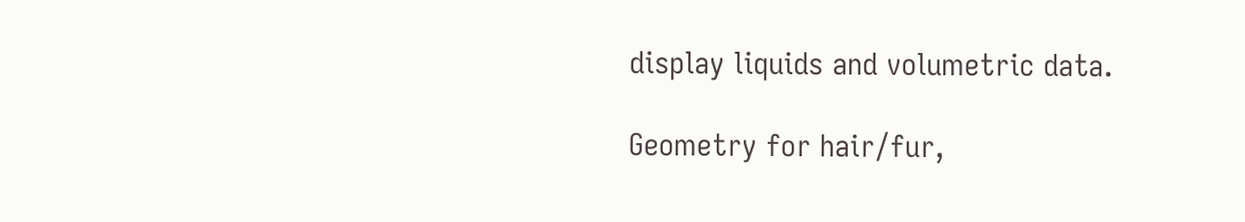display liquids and volumetric data.

Geometry for hair/fur,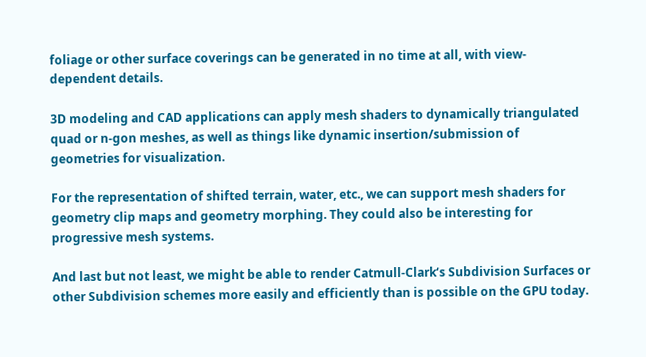foliage or other surface coverings can be generated in no time at all, with view-dependent details.

3D modeling and CAD applications can apply mesh shaders to dynamically triangulated quad or n-gon meshes, as well as things like dynamic insertion/submission of geometries for visualization.

For the representation of shifted terrain, water, etc., we can support mesh shaders for geometry clip maps and geometry morphing. They could also be interesting for progressive mesh systems.

And last but not least, we might be able to render Catmull-Clark‘s Subdivision Surfaces or other Subdivision schemes more easily and efficiently than is possible on the GPU today.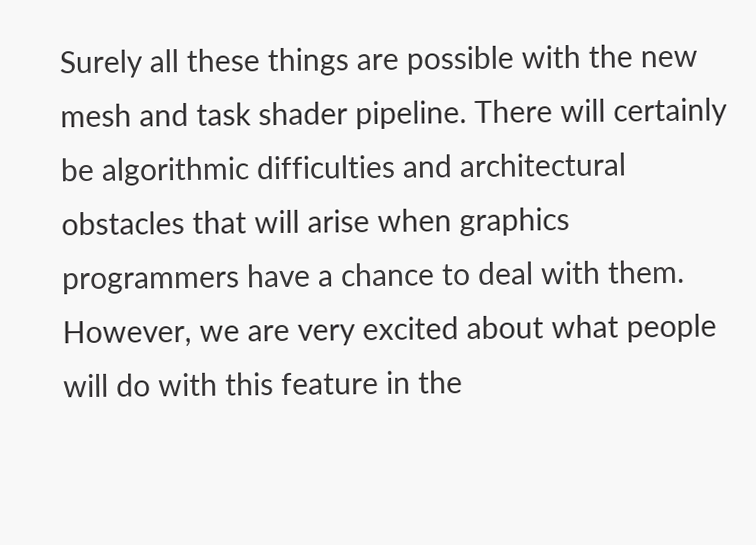Surely all these things are possible with the new mesh and task shader pipeline. There will certainly be algorithmic difficulties and architectural obstacles that will arise when graphics programmers have a chance to deal with them. However, we are very excited about what people will do with this feature in the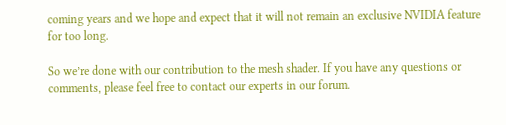coming years and we hope and expect that it will not remain an exclusive NVIDIA feature for too long.

So we’re done with our contribution to the mesh shader. If you have any questions or comments, please feel free to contact our experts in our forum.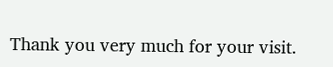Thank you very much for your visit.